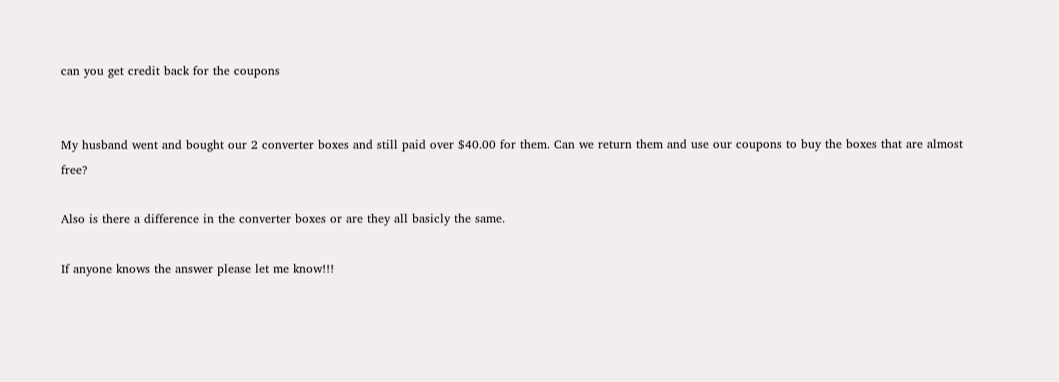can you get credit back for the coupons


My husband went and bought our 2 converter boxes and still paid over $40.00 for them. Can we return them and use our coupons to buy the boxes that are almost free?

Also is there a difference in the converter boxes or are they all basicly the same.

If anyone knows the answer please let me know!!!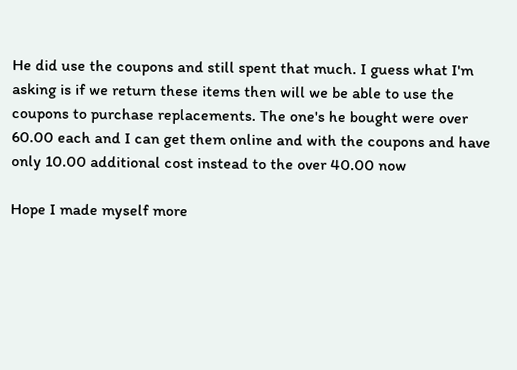He did use the coupons and still spent that much. I guess what I'm asking is if we return these items then will we be able to use the coupons to purchase replacements. The one's he bought were over 60.00 each and I can get them online and with the coupons and have only 10.00 additional cost instead to the over 40.00 now

Hope I made myself more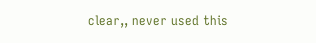clear,, never used this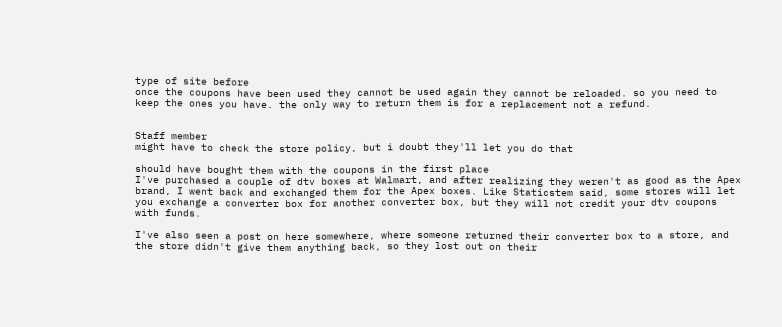type of site before
once the coupons have been used they cannot be used again they cannot be reloaded. so you need to keep the ones you have. the only way to return them is for a replacement not a refund.


Staff member
might have to check the store policy, but i doubt they'll let you do that

should have bought them with the coupons in the first place
I've purchased a couple of dtv boxes at Walmart, and after realizing they weren't as good as the Apex brand, I went back and exchanged them for the Apex boxes. Like Staticstem said, some stores will let you exchange a converter box for another converter box, but they will not credit your dtv coupons with funds.

I've also seen a post on here somewhere, where someone returned their converter box to a store, and the store didn't give them anything back, so they lost out on their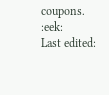coupons. :eek:
Last edited: